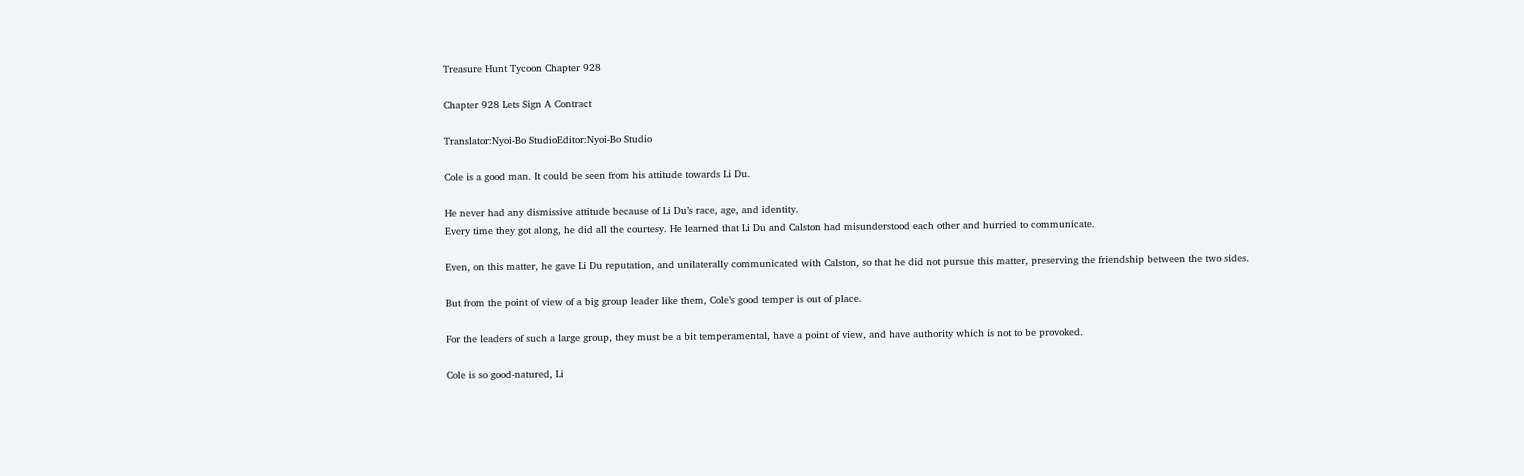Treasure Hunt Tycoon Chapter 928

Chapter 928 Lets Sign A Contract

Translator:Nyoi-Bo StudioEditor:Nyoi-Bo Studio

Cole is a good man. It could be seen from his attitude towards Li Du.

He never had any dismissive attitude because of Li Du’s race, age, and identity.
Every time they got along, he did all the courtesy. He learned that Li Du and Calston had misunderstood each other and hurried to communicate.

Even, on this matter, he gave Li Du reputation, and unilaterally communicated with Calston, so that he did not pursue this matter, preserving the friendship between the two sides.

But from the point of view of a big group leader like them, Cole’s good temper is out of place.

For the leaders of such a large group, they must be a bit temperamental, have a point of view, and have authority which is not to be provoked.

Cole is so good-natured, Li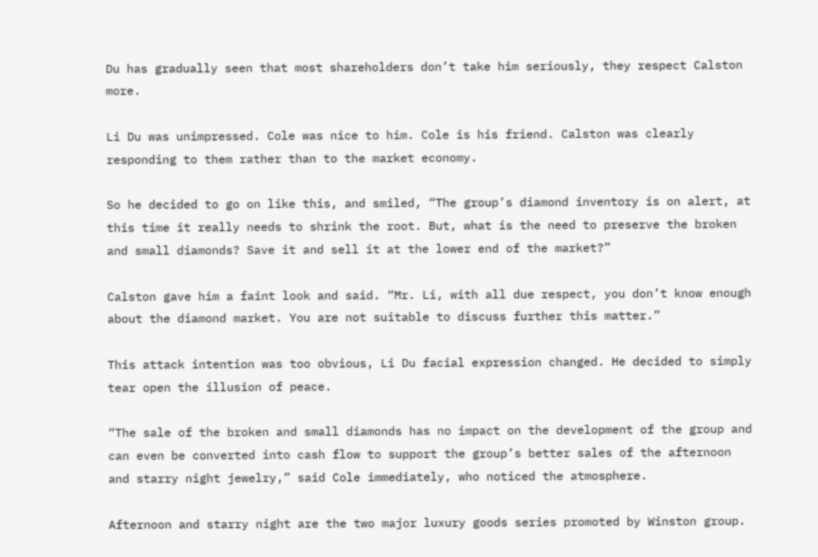Du has gradually seen that most shareholders don’t take him seriously, they respect Calston more.

Li Du was unimpressed. Cole was nice to him. Cole is his friend. Calston was clearly responding to them rather than to the market economy.

So he decided to go on like this, and smiled, “The group’s diamond inventory is on alert, at this time it really needs to shrink the root. But, what is the need to preserve the broken and small diamonds? Save it and sell it at the lower end of the market?”

Calston gave him a faint look and said. “Mr. Li, with all due respect, you don’t know enough about the diamond market. You are not suitable to discuss further this matter.”

This attack intention was too obvious, Li Du facial expression changed. He decided to simply tear open the illusion of peace.

“The sale of the broken and small diamonds has no impact on the development of the group and can even be converted into cash flow to support the group’s better sales of the afternoon and starry night jewelry,” said Cole immediately, who noticed the atmosphere.

Afternoon and starry night are the two major luxury goods series promoted by Winston group.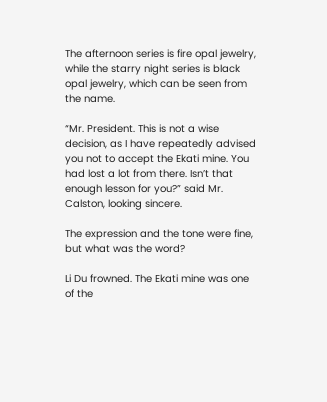The afternoon series is fire opal jewelry, while the starry night series is black opal jewelry, which can be seen from the name.

“Mr. President. This is not a wise decision, as I have repeatedly advised you not to accept the Ekati mine. You had lost a lot from there. Isn’t that enough lesson for you?” said Mr. Calston, looking sincere.

The expression and the tone were fine, but what was the word?

Li Du frowned. The Ekati mine was one of the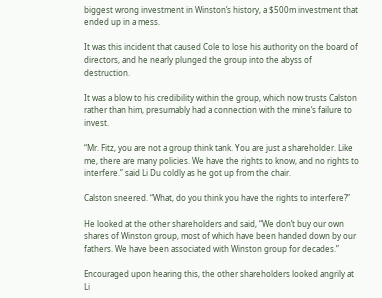biggest wrong investment in Winston’s history, a $500m investment that ended up in a mess.

It was this incident that caused Cole to lose his authority on the board of directors, and he nearly plunged the group into the abyss of destruction.

It was a blow to his credibility within the group, which now trusts Calston rather than him, presumably had a connection with the mine’s failure to invest.

“Mr. Fitz, you are not a group think tank. You are just a shareholder. Like me, there are many policies. We have the rights to know, and no rights to interfere.” said Li Du coldly as he got up from the chair.

Calston sneered. “What, do you think you have the rights to interfere?”

He looked at the other shareholders and said, “We don’t buy our own shares of Winston group, most of which have been handed down by our fathers. We have been associated with Winston group for decades.”

Encouraged upon hearing this, the other shareholders looked angrily at Li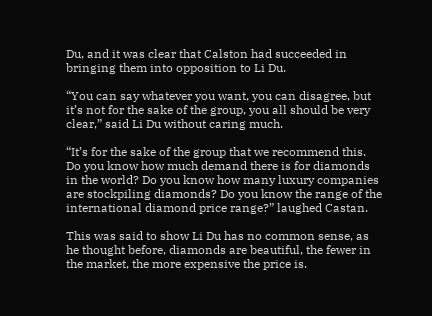Du, and it was clear that Calston had succeeded in bringing them into opposition to Li Du.

“You can say whatever you want, you can disagree, but it’s not for the sake of the group, you all should be very clear,” said Li Du without caring much.

“It’s for the sake of the group that we recommend this. Do you know how much demand there is for diamonds in the world? Do you know how many luxury companies are stockpiling diamonds? Do you know the range of the international diamond price range?” laughed Castan.

This was said to show Li Du has no common sense, as he thought before, diamonds are beautiful, the fewer in the market, the more expensive the price is.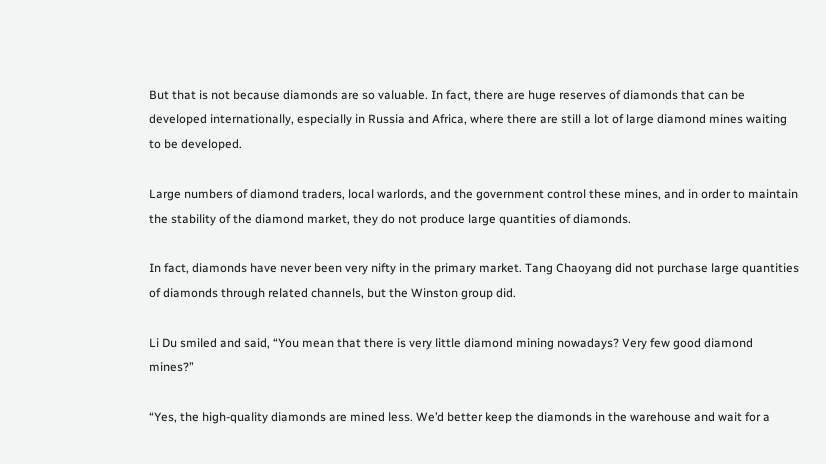But that is not because diamonds are so valuable. In fact, there are huge reserves of diamonds that can be developed internationally, especially in Russia and Africa, where there are still a lot of large diamond mines waiting to be developed.

Large numbers of diamond traders, local warlords, and the government control these mines, and in order to maintain the stability of the diamond market, they do not produce large quantities of diamonds.

In fact, diamonds have never been very nifty in the primary market. Tang Chaoyang did not purchase large quantities of diamonds through related channels, but the Winston group did.

Li Du smiled and said, “You mean that there is very little diamond mining nowadays? Very few good diamond mines?”

“Yes, the high-quality diamonds are mined less. We’d better keep the diamonds in the warehouse and wait for a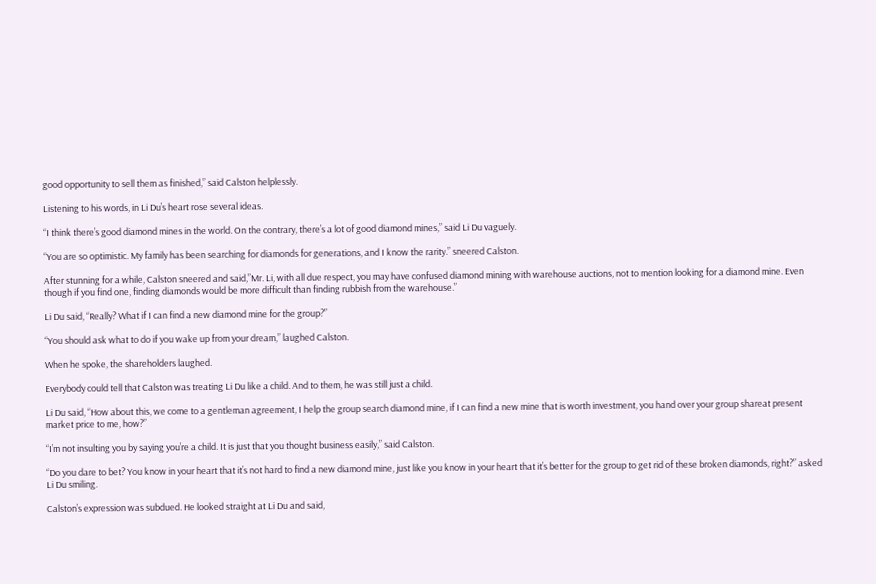good opportunity to sell them as finished,” said Calston helplessly.

Listening to his words, in Li Du’s heart rose several ideas.

“I think there’s good diamond mines in the world. On the contrary, there’s a lot of good diamond mines,” said Li Du vaguely.

“You are so optimistic. My family has been searching for diamonds for generations, and I know the rarity.” sneered Calston.

After stunning for a while, Calston sneered and said,”Mr. Li, with all due respect, you may have confused diamond mining with warehouse auctions, not to mention looking for a diamond mine. Even though if you find one, finding diamonds would be more difficult than finding rubbish from the warehouse.”

Li Du said, “Really? What if I can find a new diamond mine for the group?”

“You should ask what to do if you wake up from your dream,” laughed Calston.

When he spoke, the shareholders laughed.

Everybody could tell that Calston was treating Li Du like a child. And to them, he was still just a child.

Li Du said, “How about this, we come to a gentleman agreement, I help the group search diamond mine, if I can find a new mine that is worth investment, you hand over your group shareat present market price to me, how?”

“I’m not insulting you by saying you’re a child. It is just that you thought business easily,” said Calston.

“Do you dare to bet? You know in your heart that it’s not hard to find a new diamond mine, just like you know in your heart that it’s better for the group to get rid of these broken diamonds, right?” asked Li Du smiling.

Calston’s expression was subdued. He looked straight at Li Du and said,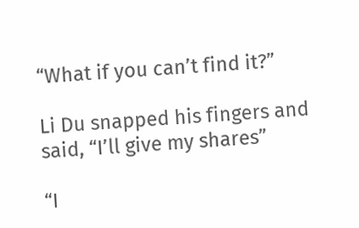“What if you can’t find it?”

Li Du snapped his fingers and said, “I’ll give my shares”

“I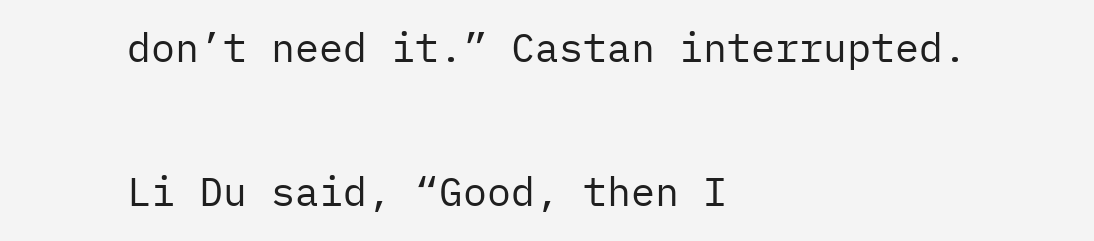don’t need it.” Castan interrupted.

Li Du said, “Good, then I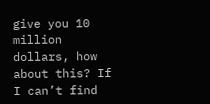give you 10 million dollars, how about this? If I can’t find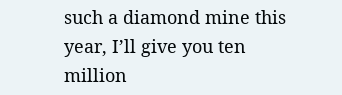such a diamond mine this year, I’ll give you ten million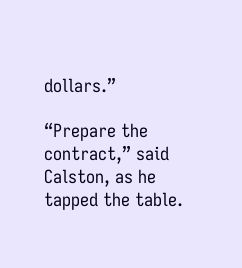dollars.”

“Prepare the contract,” said Calston, as he tapped the table.